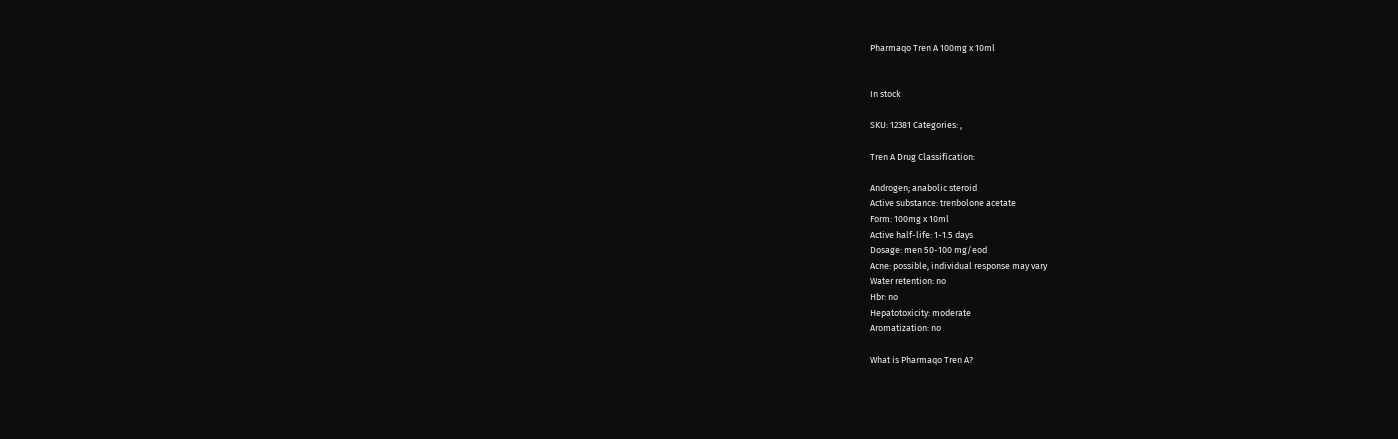Pharmaqo Tren A 100mg x 10ml


In stock

SKU: 12381 Categories: ,

Tren A Drug Classification:

Androgen; anabolic steroid
Active substance: trenbolone acetate
Form: 100mg x 10ml
Active half-life: 1-1.5 days
Dosage: men 50-100 mg/eod
Acne: possible, individual response may vary
Water retention: no
Hbr: no
Hepatotoxicity: moderate
Aromatization: no

What is Pharmaqo Tren A?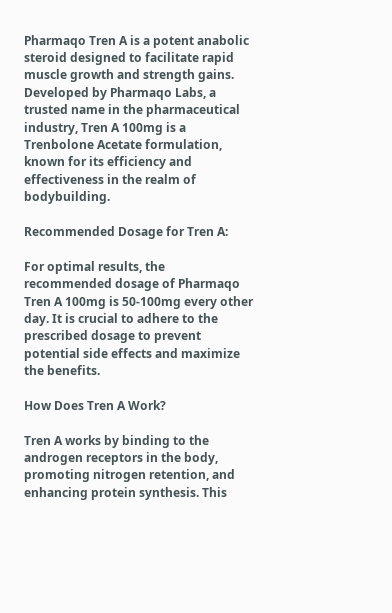Pharmaqo Tren A is a potent anabolic steroid designed to facilitate rapid muscle growth and strength gains. Developed by Pharmaqo Labs, a trusted name in the pharmaceutical industry, Tren A 100mg is a Trenbolone Acetate formulation, known for its efficiency and effectiveness in the realm of bodybuilding.

Recommended Dosage for Tren A:

For optimal results, the recommended dosage of Pharmaqo Tren A 100mg is 50-100mg every other day. It is crucial to adhere to the prescribed dosage to prevent potential side effects and maximize the benefits.

How Does Tren A Work?

Tren A works by binding to the androgen receptors in the body, promoting nitrogen retention, and enhancing protein synthesis. This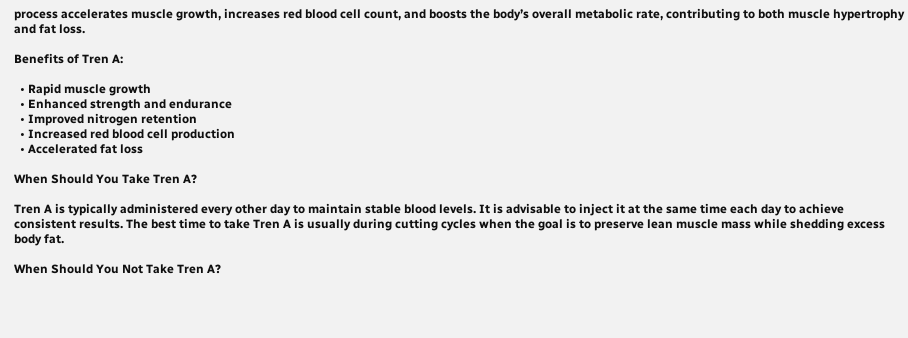process accelerates muscle growth, increases red blood cell count, and boosts the body’s overall metabolic rate, contributing to both muscle hypertrophy and fat loss.

Benefits of Tren A:

  • Rapid muscle growth
  • Enhanced strength and endurance
  • Improved nitrogen retention
  • Increased red blood cell production
  • Accelerated fat loss

When Should You Take Tren A?

Tren A is typically administered every other day to maintain stable blood levels. It is advisable to inject it at the same time each day to achieve consistent results. The best time to take Tren A is usually during cutting cycles when the goal is to preserve lean muscle mass while shedding excess body fat.

When Should You Not Take Tren A?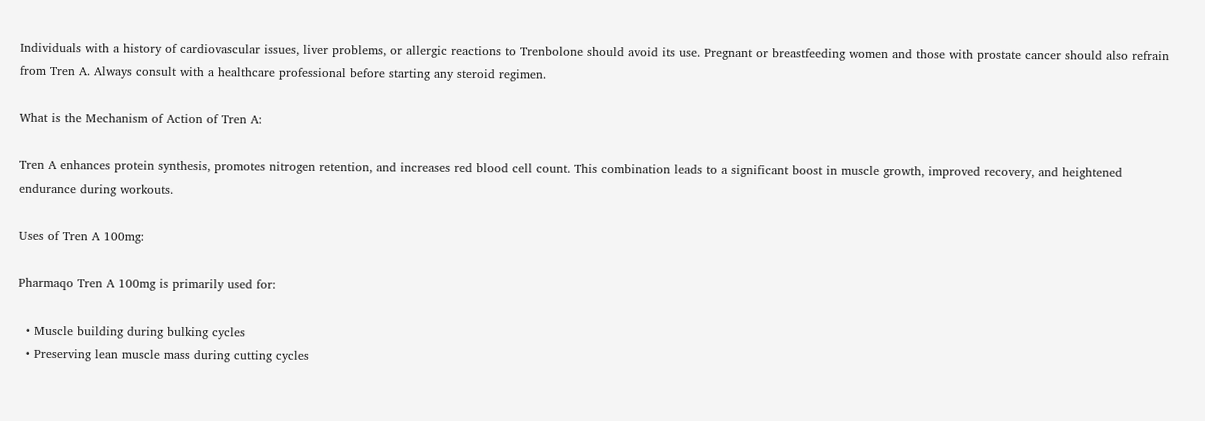Individuals with a history of cardiovascular issues, liver problems, or allergic reactions to Trenbolone should avoid its use. Pregnant or breastfeeding women and those with prostate cancer should also refrain from Tren A. Always consult with a healthcare professional before starting any steroid regimen.

What is the Mechanism of Action of Tren A:

Tren A enhances protein synthesis, promotes nitrogen retention, and increases red blood cell count. This combination leads to a significant boost in muscle growth, improved recovery, and heightened endurance during workouts.

Uses of Tren A 100mg:

Pharmaqo Tren A 100mg is primarily used for:

  • Muscle building during bulking cycles
  • Preserving lean muscle mass during cutting cycles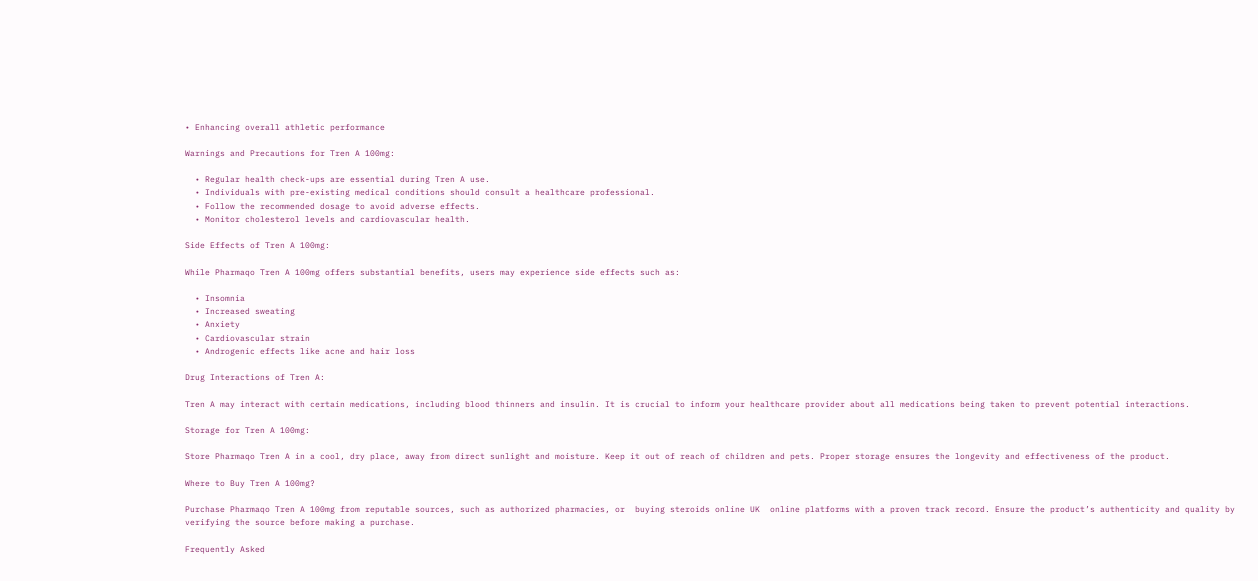• Enhancing overall athletic performance

Warnings and Precautions for Tren A 100mg:

  • Regular health check-ups are essential during Tren A use.
  • Individuals with pre-existing medical conditions should consult a healthcare professional.
  • Follow the recommended dosage to avoid adverse effects.
  • Monitor cholesterol levels and cardiovascular health.

Side Effects of Tren A 100mg:

While Pharmaqo Tren A 100mg offers substantial benefits, users may experience side effects such as:

  • Insomnia
  • Increased sweating
  • Anxiety
  • Cardiovascular strain
  • Androgenic effects like acne and hair loss

Drug Interactions of Tren A:

Tren A may interact with certain medications, including blood thinners and insulin. It is crucial to inform your healthcare provider about all medications being taken to prevent potential interactions.

Storage for Tren A 100mg:

Store Pharmaqo Tren A in a cool, dry place, away from direct sunlight and moisture. Keep it out of reach of children and pets. Proper storage ensures the longevity and effectiveness of the product.

Where to Buy Tren A 100mg?

Purchase Pharmaqo Tren A 100mg from reputable sources, such as authorized pharmacies, or  buying steroids online UK  online platforms with a proven track record. Ensure the product’s authenticity and quality by verifying the source before making a purchase.

Frequently Asked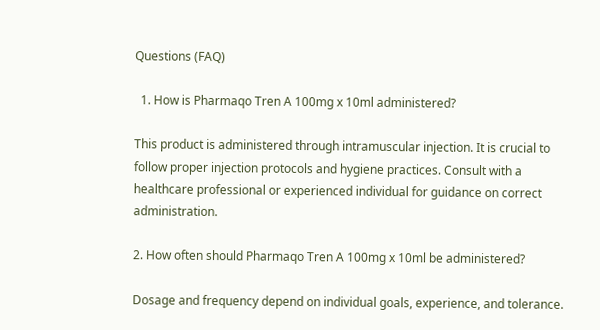Questions (FAQ)

  1. How is Pharmaqo Tren A 100mg x 10ml administered?

This product is administered through intramuscular injection. It is crucial to follow proper injection protocols and hygiene practices. Consult with a healthcare professional or experienced individual for guidance on correct administration.

2. How often should Pharmaqo Tren A 100mg x 10ml be administered?

Dosage and frequency depend on individual goals, experience, and tolerance.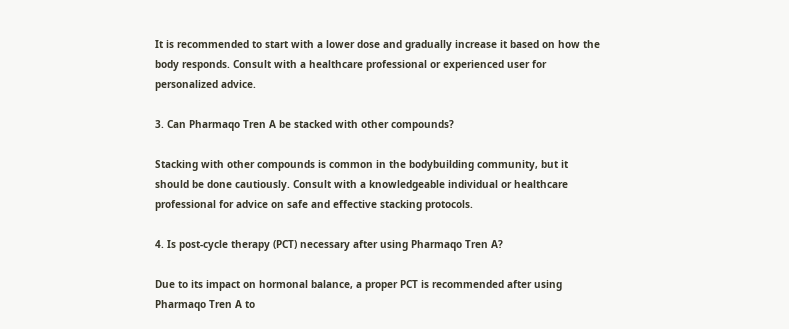It is recommended to start with a lower dose and gradually increase it based on how the body responds. Consult with a healthcare professional or experienced user for personalized advice.

3. Can Pharmaqo Tren A be stacked with other compounds?

Stacking with other compounds is common in the bodybuilding community, but it should be done cautiously. Consult with a knowledgeable individual or healthcare professional for advice on safe and effective stacking protocols.

4. Is post-cycle therapy (PCT) necessary after using Pharmaqo Tren A?

Due to its impact on hormonal balance, a proper PCT is recommended after using Pharmaqo Tren A to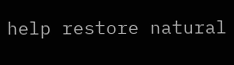help restore natural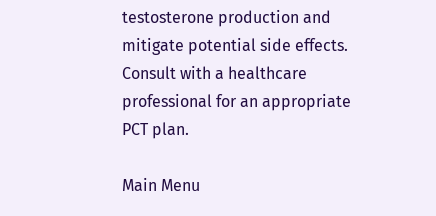testosterone production and mitigate potential side effects. Consult with a healthcare professional for an appropriate PCT plan.

Main Menu